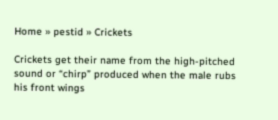Home » pestid » Crickets

Crickets get their name from the high-pitched sound or “chirp” produced when the male rubs his front wings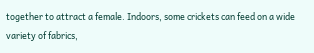together to attract a female. Indoors, some crickets can feed on a wide variety of fabrics,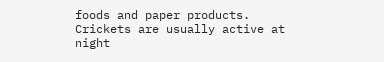foods and paper products. Crickets are usually active at night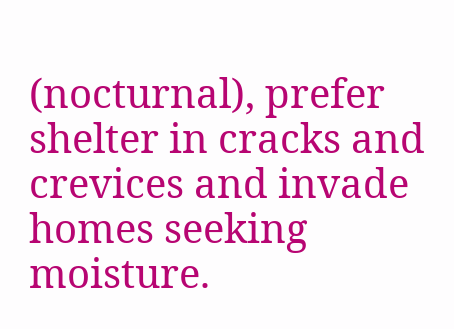(nocturnal), prefer shelter in cracks and crevices and invade homes seeking moisture.